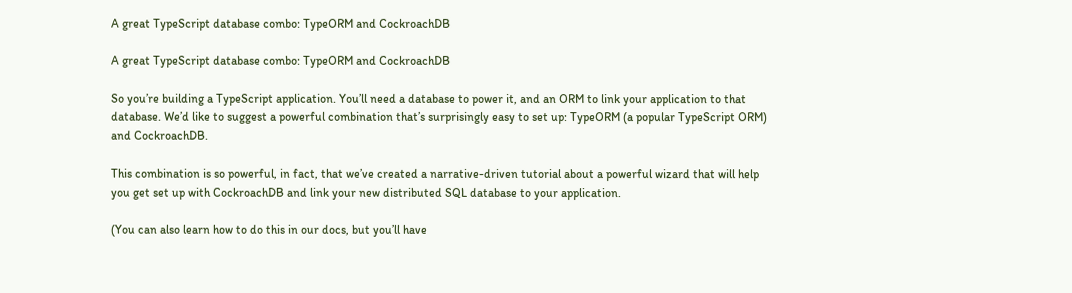A great TypeScript database combo: TypeORM and CockroachDB

A great TypeScript database combo: TypeORM and CockroachDB

So you’re building a TypeScript application. You’ll need a database to power it, and an ORM to link your application to that database. We’d like to suggest a powerful combination that’s surprisingly easy to set up: TypeORM (a popular TypeScript ORM) and CockroachDB.

This combination is so powerful, in fact, that we’ve created a narrative-driven tutorial about a powerful wizard that will help you get set up with CockroachDB and link your new distributed SQL database to your application.

(You can also learn how to do this in our docs, but you’ll have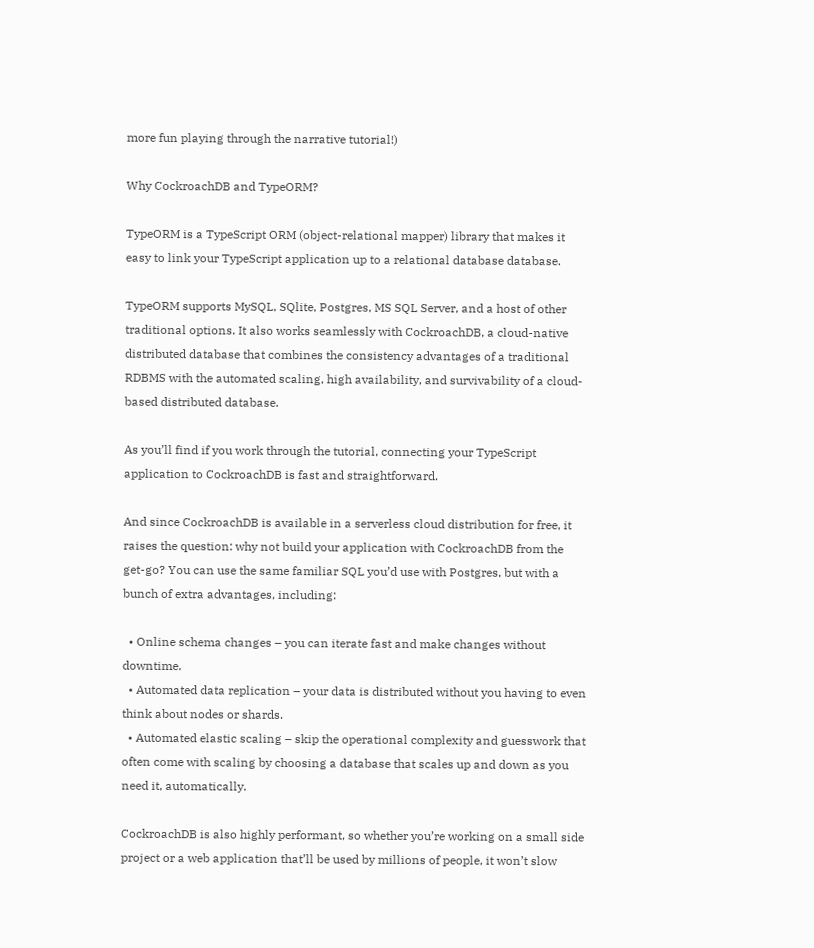more fun playing through the narrative tutorial!)

Why CockroachDB and TypeORM?

TypeORM is a TypeScript ORM (object-relational mapper) library that makes it easy to link your TypeScript application up to a relational database database.

TypeORM supports MySQL, SQlite, Postgres, MS SQL Server, and a host of other traditional options. It also works seamlessly with CockroachDB, a cloud-native distributed database that combines the consistency advantages of a traditional RDBMS with the automated scaling, high availability, and survivability of a cloud-based distributed database.

As you’ll find if you work through the tutorial, connecting your TypeScript application to CockroachDB is fast and straightforward.

And since CockroachDB is available in a serverless cloud distribution for free, it raises the question: why not build your application with CockroachDB from the get-go? You can use the same familiar SQL you’d use with Postgres, but with a bunch of extra advantages, including:

  • Online schema changes – you can iterate fast and make changes without downtime.
  • Automated data replication – your data is distributed without you having to even think about nodes or shards.
  • Automated elastic scaling – skip the operational complexity and guesswork that often come with scaling by choosing a database that scales up and down as you need it, automatically.

CockroachDB is also highly performant, so whether you’re working on a small side project or a web application that’ll be used by millions of people, it won’t slow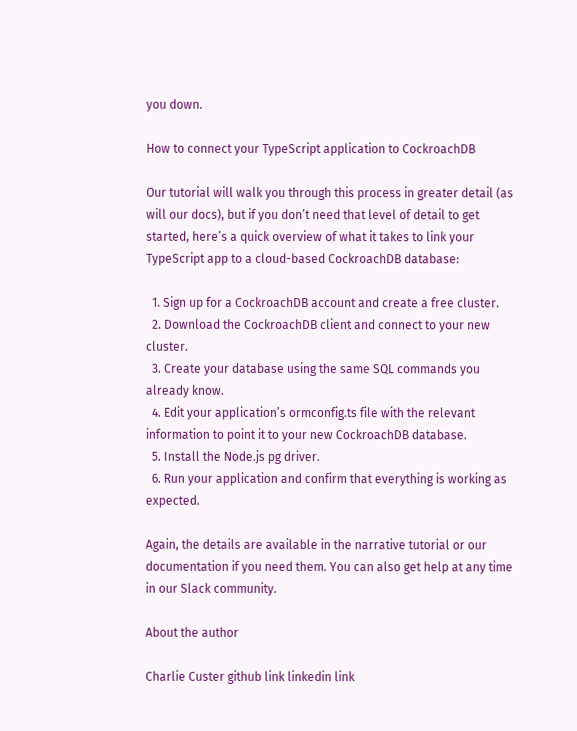you down.

How to connect your TypeScript application to CockroachDB

Our tutorial will walk you through this process in greater detail (as will our docs), but if you don’t need that level of detail to get started, here’s a quick overview of what it takes to link your TypeScript app to a cloud-based CockroachDB database:

  1. Sign up for a CockroachDB account and create a free cluster.
  2. Download the CockroachDB client and connect to your new cluster.
  3. Create your database using the same SQL commands you already know.
  4. Edit your application’s ormconfig.ts file with the relevant information to point it to your new CockroachDB database.
  5. Install the Node.js pg driver.
  6. Run your application and confirm that everything is working as expected.

Again, the details are available in the narrative tutorial or our documentation if you need them. You can also get help at any time in our Slack community.

About the author

Charlie Custer github link linkedin link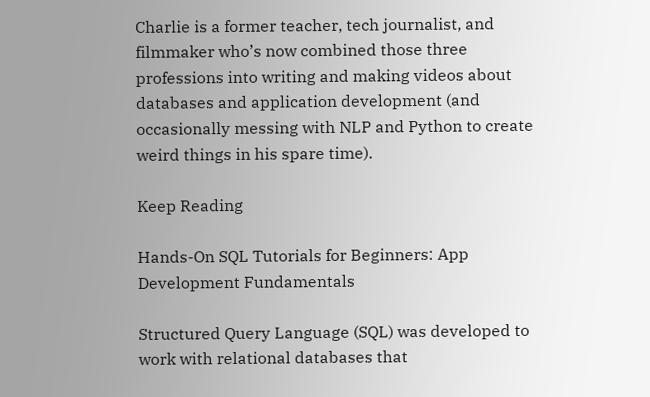Charlie is a former teacher, tech journalist, and filmmaker who’s now combined those three professions into writing and making videos about databases and application development (and occasionally messing with NLP and Python to create weird things in his spare time).

Keep Reading

Hands-On SQL Tutorials for Beginners: App Development Fundamentals

Structured Query Language (SQL) was developed to work with relational databases that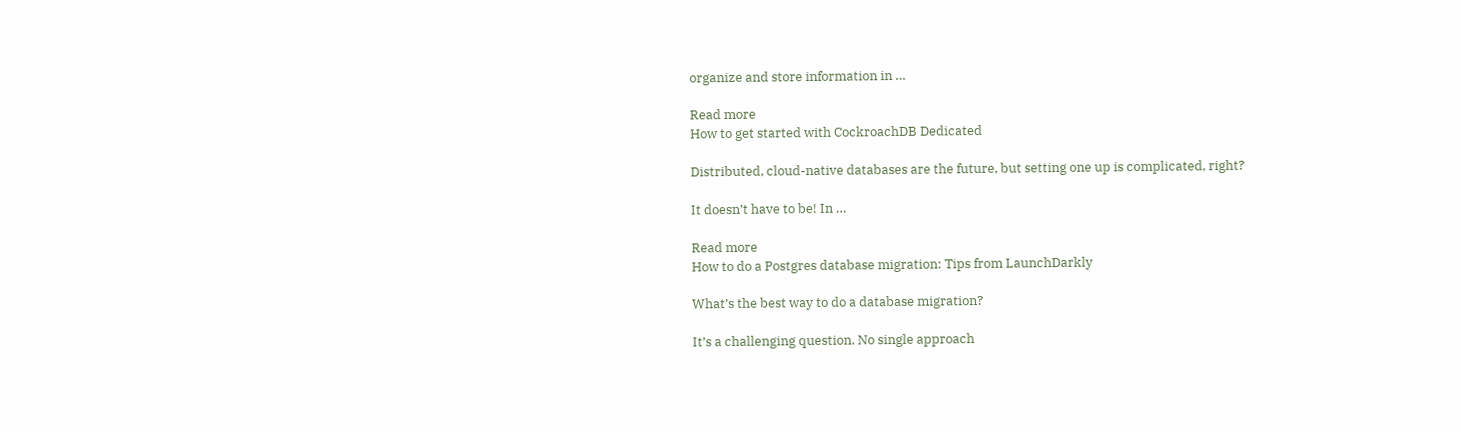organize and store information in …

Read more
How to get started with CockroachDB Dedicated

Distributed, cloud-native databases are the future, but setting one up is complicated, right?

It doesn’t have to be! In …

Read more
How to do a Postgres database migration: Tips from LaunchDarkly

What’s the best way to do a database migration?

It’s a challenging question. No single approach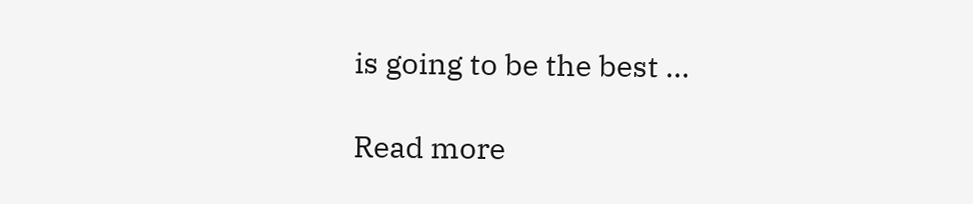is going to be the best …

Read more